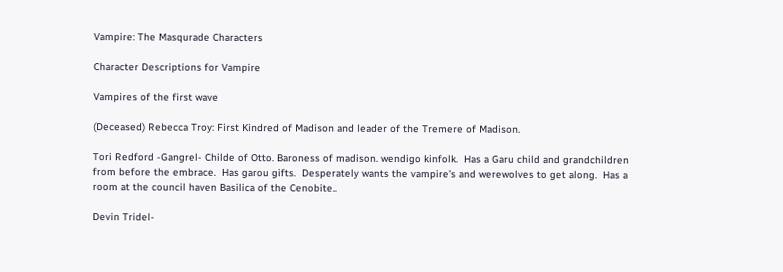Vampire: The Masqurade Characters

Character Descriptions for Vampire

Vampires of the first wave

(Deceased) Rebecca Troy: First Kindred of Madison and leader of the Tremere of Madison.

Tori Redford -Gangrel- Childe of Otto. Baroness of madison. wendigo kinfolk.  Has a Garu child and grandchildren from before the embrace.  Has garou gifts.  Desperately wants the vampire’s and werewolves to get along.  Has a room at the council haven Basilica of the Cenobite..

Devin Tridel-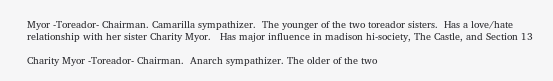Myor -Toreador- Chairman. Camarilla sympathizer.  The younger of the two toreador sisters.  Has a love/hate relationship with her sister Charity Myor.   Has major influence in madison hi-society, The Castle, and Section 13

Charity Myor -Toreador- Chairman.  Anarch sympathizer. The older of the two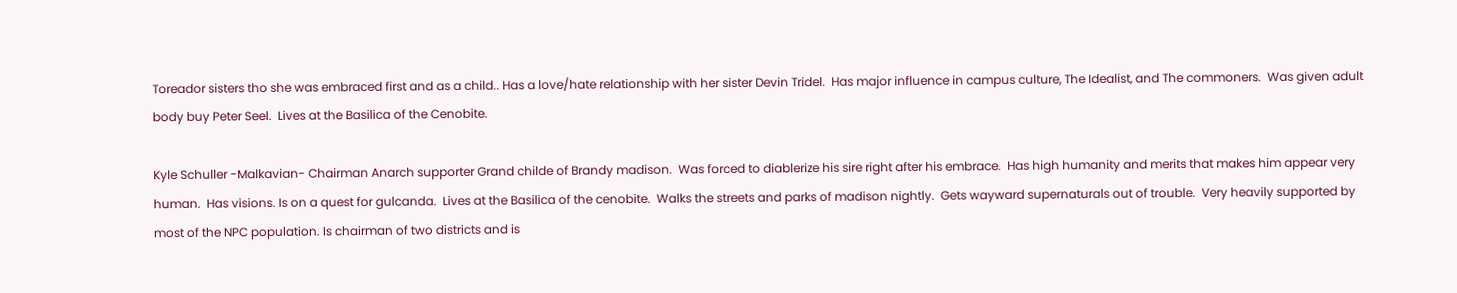Toreador sisters tho she was embraced first and as a child.. Has a love/hate relationship with her sister Devin Tridel.  Has major influence in campus culture, The Idealist, and The commoners.  Was given adult body buy Peter Seel.  Lives at the Basilica of the Cenobite.

Kyle Schuller -Malkavian- Chairman Anarch supporter Grand childe of Brandy madison.  Was forced to diablerize his sire right after his embrace.  Has high humanity and merits that makes him appear very human.  Has visions. Is on a quest for gulcanda.  Lives at the Basilica of the cenobite.  Walks the streets and parks of madison nightly.  Gets wayward supernaturals out of trouble.  Very heavily supported by most of the NPC population. Is chairman of two districts and is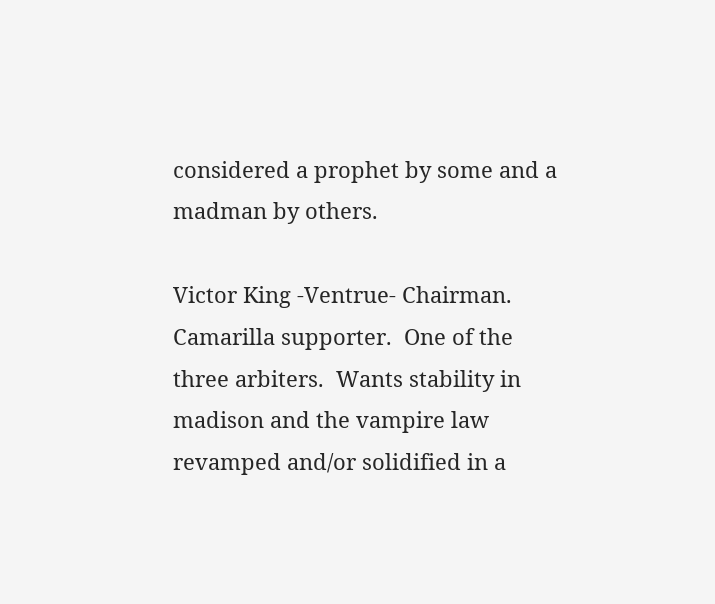considered a prophet by some and a madman by others.

Victor King -Ventrue- Chairman. Camarilla supporter.  One of the three arbiters.  Wants stability in madison and the vampire law revamped and/or solidified in a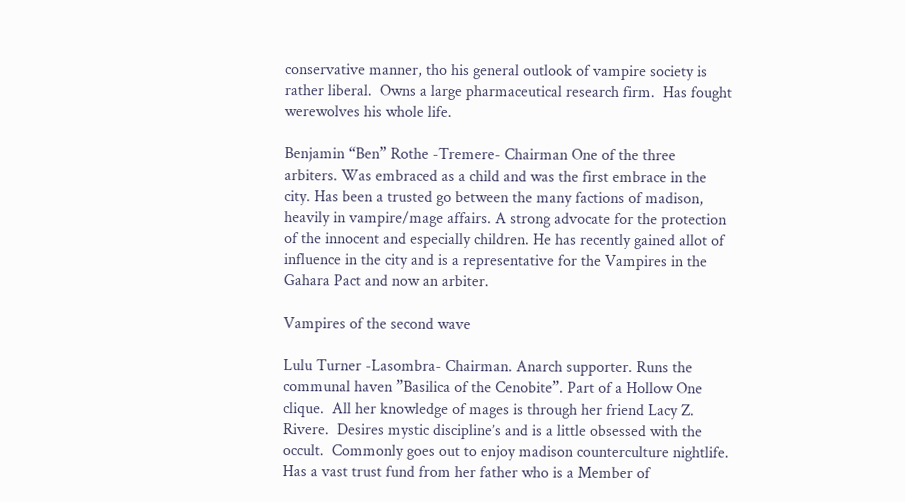conservative manner, tho his general outlook of vampire society is rather liberal.  Owns a large pharmaceutical research firm.  Has fought werewolves his whole life.

Benjamin “Ben” Rothe -Tremere- Chairman One of the three arbiters. Was embraced as a child and was the first embrace in the city. Has been a trusted go between the many factions of madison, heavily in vampire/mage affairs. A strong advocate for the protection of the innocent and especially children. He has recently gained allot of influence in the city and is a representative for the Vampires in the Gahara Pact and now an arbiter.

Vampires of the second wave

Lulu Turner -Lasombra- Chairman. Anarch supporter. Runs the communal haven ”Basilica of the Cenobite”. Part of a Hollow One clique.  All her knowledge of mages is through her friend Lacy Z. Rivere.  Desires mystic discipline’s and is a little obsessed with the occult.  Commonly goes out to enjoy madison counterculture nightlife.  Has a vast trust fund from her father who is a Member of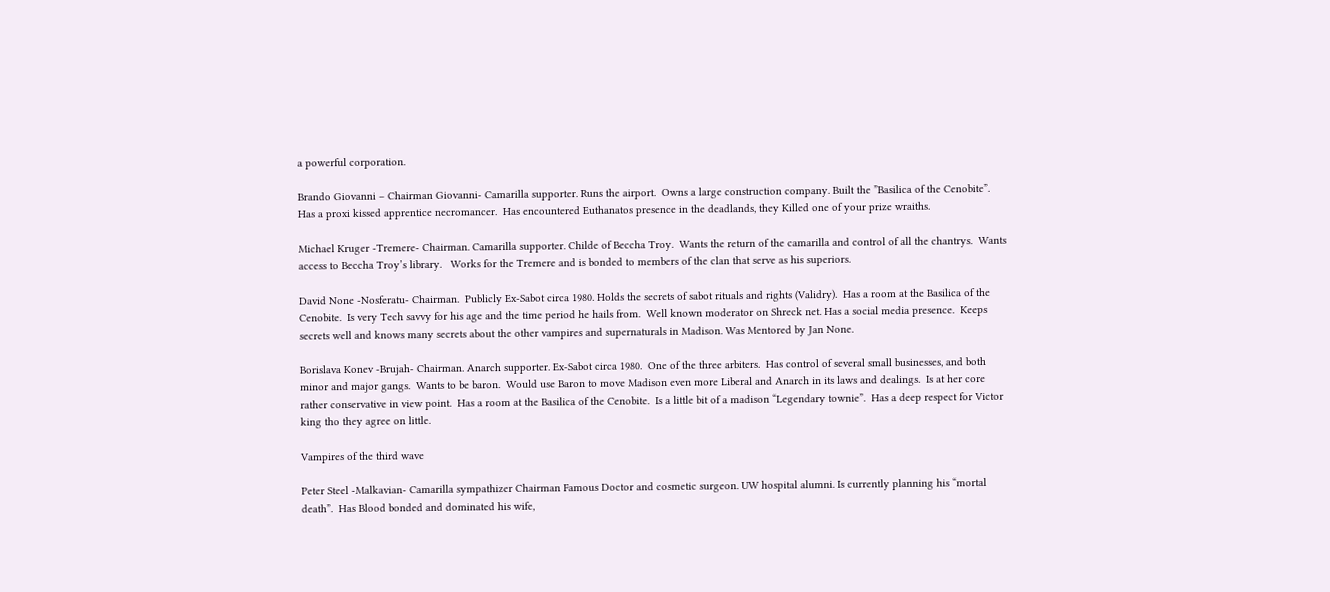a powerful corporation.

Brando Giovanni – Chairman Giovanni- Camarilla supporter. Runs the airport.  Owns a large construction company. Built the ”Basilica of the Cenobite”.   Has a proxi kissed apprentice necromancer.  Has encountered Euthanatos presence in the deadlands, they Killed one of your prize wraiths.

Michael Kruger -Tremere- Chairman. Camarilla supporter. Childe of Beccha Troy.  Wants the return of the camarilla and control of all the chantrys.  Wants access to Beccha Troy’s library.   Works for the Tremere and is bonded to members of the clan that serve as his superiors.

David None -Nosferatu- Chairman.  Publicly Ex-Sabot circa 1980. Holds the secrets of sabot rituals and rights (Validry).  Has a room at the Basilica of the Cenobite.  Is very Tech savvy for his age and the time period he hails from.  Well known moderator on Shreck net. Has a social media presence.  Keeps secrets well and knows many secrets about the other vampires and supernaturals in Madison. Was Mentored by Jan None.

Borislava Konev -Brujah- Chairman. Anarch supporter. Ex-Sabot circa 1980.  One of the three arbiters.  Has control of several small businesses, and both minor and major gangs.  Wants to be baron.  Would use Baron to move Madison even more Liberal and Anarch in its laws and dealings.  Is at her core rather conservative in view point.  Has a room at the Basilica of the Cenobite.  Is a little bit of a madison “Legendary townie”.  Has a deep respect for Victor king tho they agree on little.

Vampires of the third wave

Peter Steel -Malkavian- Camarilla sympathizer Chairman Famous Doctor and cosmetic surgeon. UW hospital alumni. Is currently planning his “mortal death”.  Has Blood bonded and dominated his wife,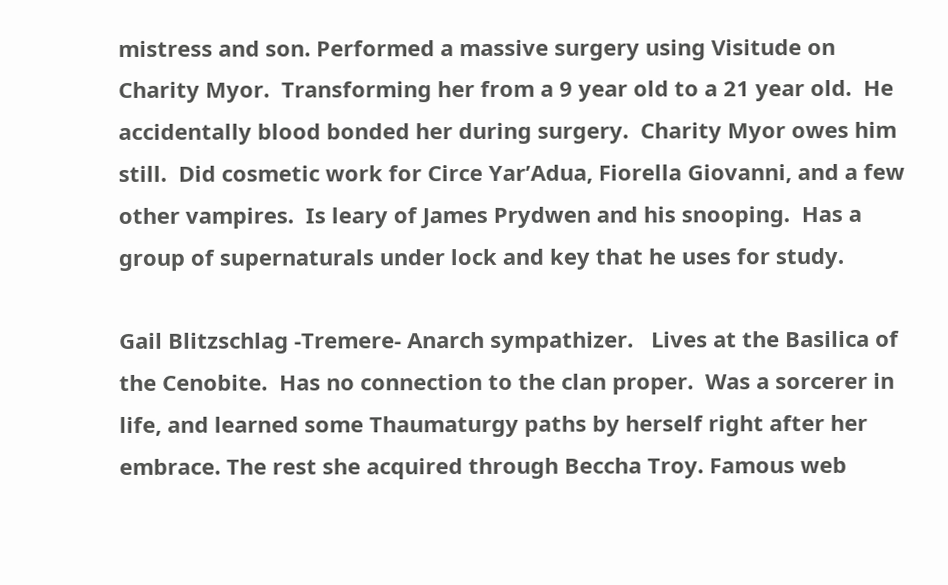mistress and son. Performed a massive surgery using Visitude on Charity Myor.  Transforming her from a 9 year old to a 21 year old.  He accidentally blood bonded her during surgery.  Charity Myor owes him still.  Did cosmetic work for Circe Yar’Adua, Fiorella Giovanni, and a few other vampires.  Is leary of James Prydwen and his snooping.  Has a group of supernaturals under lock and key that he uses for study.

Gail Blitzschlag -Tremere- Anarch sympathizer.   Lives at the Basilica of the Cenobite.  Has no connection to the clan proper.  Was a sorcerer in life, and learned some Thaumaturgy paths by herself right after her embrace. The rest she acquired through Beccha Troy. Famous web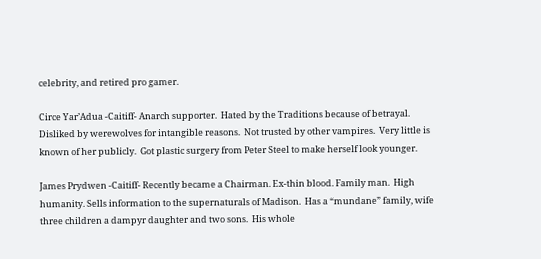celebrity, and retired pro gamer.

Circe Yar’Adua -Caitiff- Anarch supporter.  Hated by the Traditions because of betrayal.  Disliked by werewolves for intangible reasons.  Not trusted by other vampires.  Very little is known of her publicly.  Got plastic surgery from Peter Steel to make herself look younger.

James Prydwen -Caitiff- Recently became a Chairman. Ex-thin blood. Family man.  High humanity. Sells information to the supernaturals of Madison.  Has a “mundane” family, wife three children a dampyr daughter and two sons.  His whole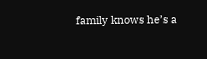family knows he’s a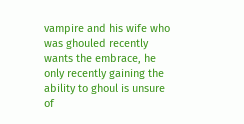vampire and his wife who was ghouled recently wants the embrace, he only recently gaining the ability to ghoul is unsure of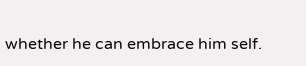whether he can embrace him self.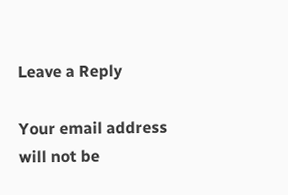Leave a Reply

Your email address will not be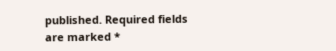published. Required fields are marked *